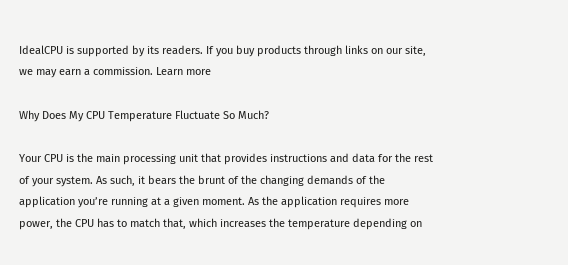IdealCPU is supported by its readers. If you buy products through links on our site, we may earn a commission. Learn more

Why Does My CPU Temperature Fluctuate So Much?

Your CPU is the main processing unit that provides instructions and data for the rest of your system. As such, it bears the brunt of the changing demands of the application you’re running at a given moment. As the application requires more power, the CPU has to match that, which increases the temperature depending on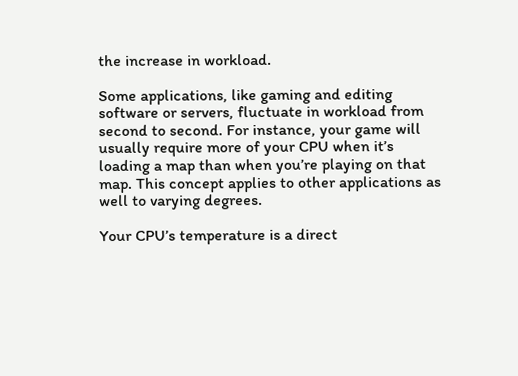the increase in workload.

Some applications, like gaming and editing software or servers, fluctuate in workload from second to second. For instance, your game will usually require more of your CPU when it’s loading a map than when you’re playing on that map. This concept applies to other applications as well to varying degrees.

Your CPU’s temperature is a direct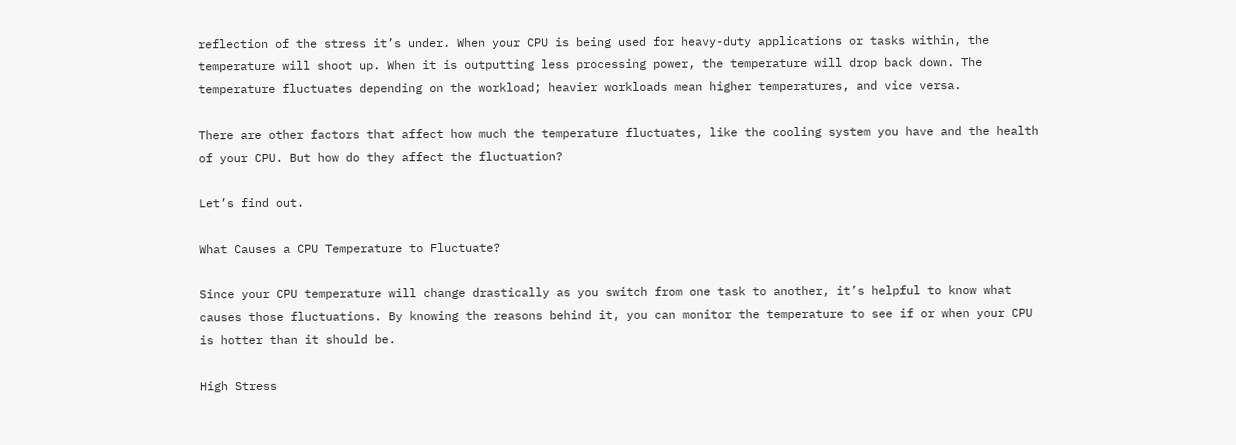reflection of the stress it’s under. When your CPU is being used for heavy-duty applications or tasks within, the temperature will shoot up. When it is outputting less processing power, the temperature will drop back down. The temperature fluctuates depending on the workload; heavier workloads mean higher temperatures, and vice versa.

There are other factors that affect how much the temperature fluctuates, like the cooling system you have and the health of your CPU. But how do they affect the fluctuation?

Let’s find out.

What Causes a CPU Temperature to Fluctuate?

Since your CPU temperature will change drastically as you switch from one task to another, it’s helpful to know what causes those fluctuations. By knowing the reasons behind it, you can monitor the temperature to see if or when your CPU is hotter than it should be.

High Stress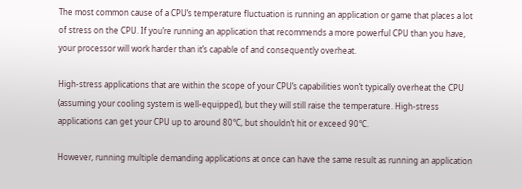The most common cause of a CPU’s temperature fluctuation is running an application or game that places a lot of stress on the CPU. If you’re running an application that recommends a more powerful CPU than you have, your processor will work harder than it’s capable of and consequently overheat.

High-stress applications that are within the scope of your CPU’s capabilities won’t typically overheat the CPU (assuming your cooling system is well-equipped), but they will still raise the temperature. High-stress applications can get your CPU up to around 80°C, but shouldn’t hit or exceed 90°C.

However, running multiple demanding applications at once can have the same result as running an application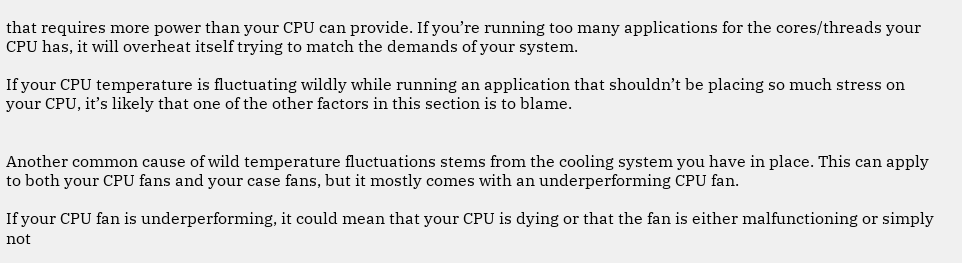that requires more power than your CPU can provide. If you’re running too many applications for the cores/threads your CPU has, it will overheat itself trying to match the demands of your system.

If your CPU temperature is fluctuating wildly while running an application that shouldn’t be placing so much stress on your CPU, it’s likely that one of the other factors in this section is to blame.


Another common cause of wild temperature fluctuations stems from the cooling system you have in place. This can apply to both your CPU fans and your case fans, but it mostly comes with an underperforming CPU fan.

If your CPU fan is underperforming, it could mean that your CPU is dying or that the fan is either malfunctioning or simply not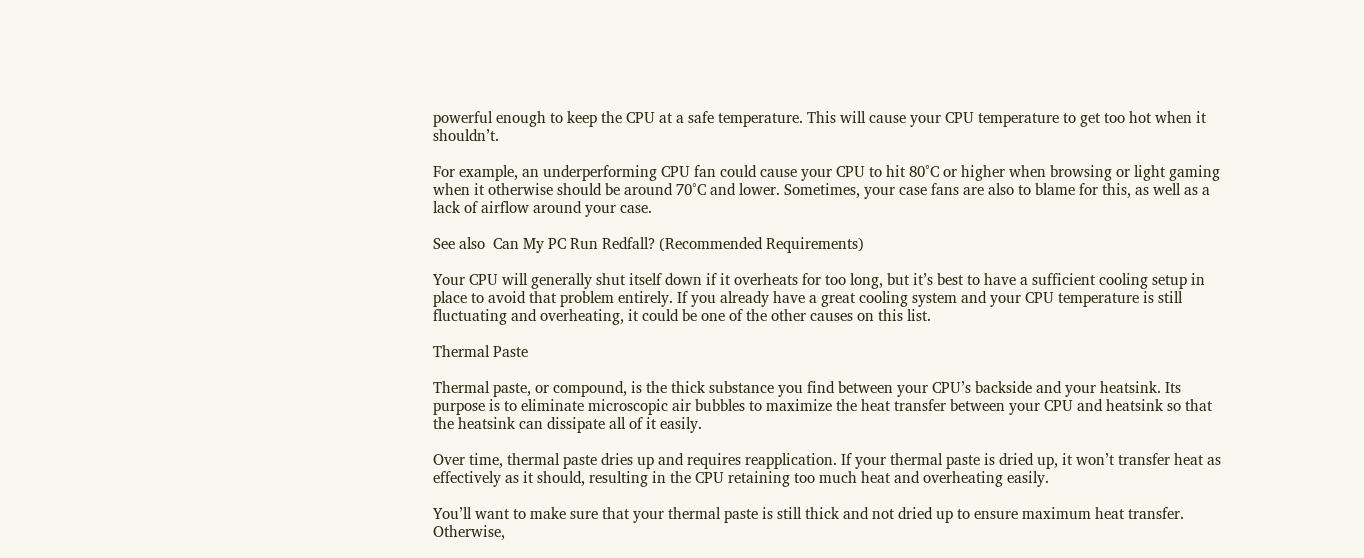powerful enough to keep the CPU at a safe temperature. This will cause your CPU temperature to get too hot when it shouldn’t.

For example, an underperforming CPU fan could cause your CPU to hit 80°C or higher when browsing or light gaming when it otherwise should be around 70°C and lower. Sometimes, your case fans are also to blame for this, as well as a lack of airflow around your case.

See also  Can My PC Run Redfall? (Recommended Requirements)

Your CPU will generally shut itself down if it overheats for too long, but it’s best to have a sufficient cooling setup in place to avoid that problem entirely. If you already have a great cooling system and your CPU temperature is still fluctuating and overheating, it could be one of the other causes on this list.

Thermal Paste

Thermal paste, or compound, is the thick substance you find between your CPU’s backside and your heatsink. Its purpose is to eliminate microscopic air bubbles to maximize the heat transfer between your CPU and heatsink so that the heatsink can dissipate all of it easily.

Over time, thermal paste dries up and requires reapplication. If your thermal paste is dried up, it won’t transfer heat as effectively as it should, resulting in the CPU retaining too much heat and overheating easily.

You’ll want to make sure that your thermal paste is still thick and not dried up to ensure maximum heat transfer. Otherwise,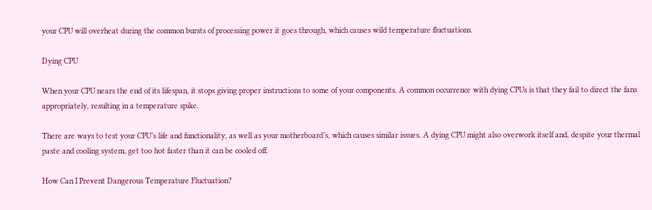your CPU will overheat during the common bursts of processing power it goes through, which causes wild temperature fluctuations.

Dying CPU

When your CPU nears the end of its lifespan, it stops giving proper instructions to some of your components. A common occurrence with dying CPUs is that they fail to direct the fans appropriately, resulting in a temperature spike.

There are ways to test your CPU’s life and functionality, as well as your motherboard’s, which causes similar issues. A dying CPU might also overwork itself and, despite your thermal paste and cooling system, get too hot faster than it can be cooled off.

How Can I Prevent Dangerous Temperature Fluctuation?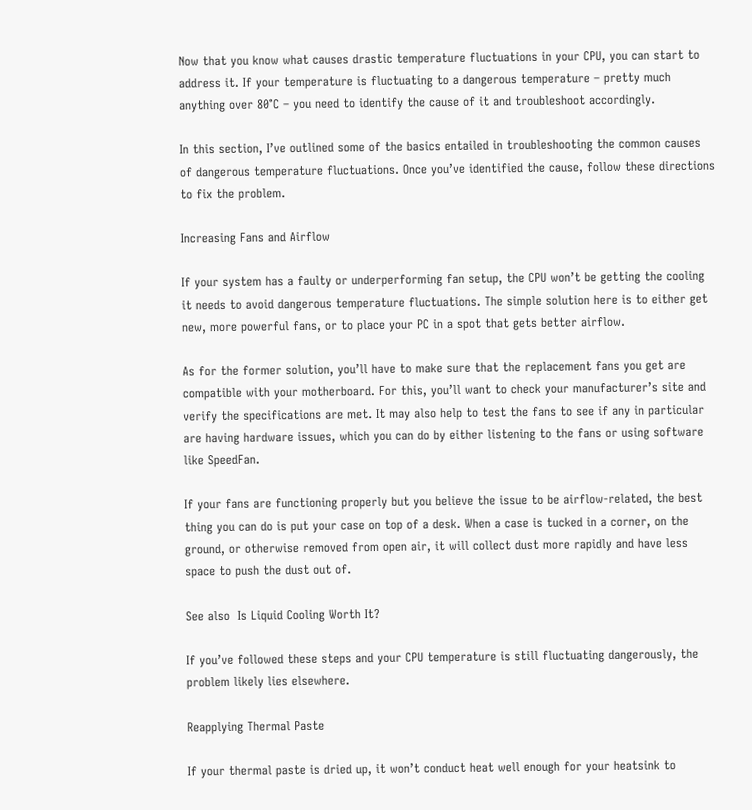Now that you know what causes drastic temperature fluctuations in your CPU, you can start to address it. If your temperature is fluctuating to a dangerous temperature – pretty much anything over 80°C – you need to identify the cause of it and troubleshoot accordingly.

In this section, I’ve outlined some of the basics entailed in troubleshooting the common causes of dangerous temperature fluctuations. Once you’ve identified the cause, follow these directions to fix the problem.

Increasing Fans and Airflow

If your system has a faulty or underperforming fan setup, the CPU won’t be getting the cooling it needs to avoid dangerous temperature fluctuations. The simple solution here is to either get new, more powerful fans, or to place your PC in a spot that gets better airflow.

As for the former solution, you’ll have to make sure that the replacement fans you get are compatible with your motherboard. For this, you’ll want to check your manufacturer’s site and verify the specifications are met. It may also help to test the fans to see if any in particular are having hardware issues, which you can do by either listening to the fans or using software like SpeedFan.

If your fans are functioning properly but you believe the issue to be airflow-related, the best thing you can do is put your case on top of a desk. When a case is tucked in a corner, on the ground, or otherwise removed from open air, it will collect dust more rapidly and have less space to push the dust out of.

See also  Is Liquid Cooling Worth It?

If you’ve followed these steps and your CPU temperature is still fluctuating dangerously, the problem likely lies elsewhere.

Reapplying Thermal Paste

If your thermal paste is dried up, it won’t conduct heat well enough for your heatsink to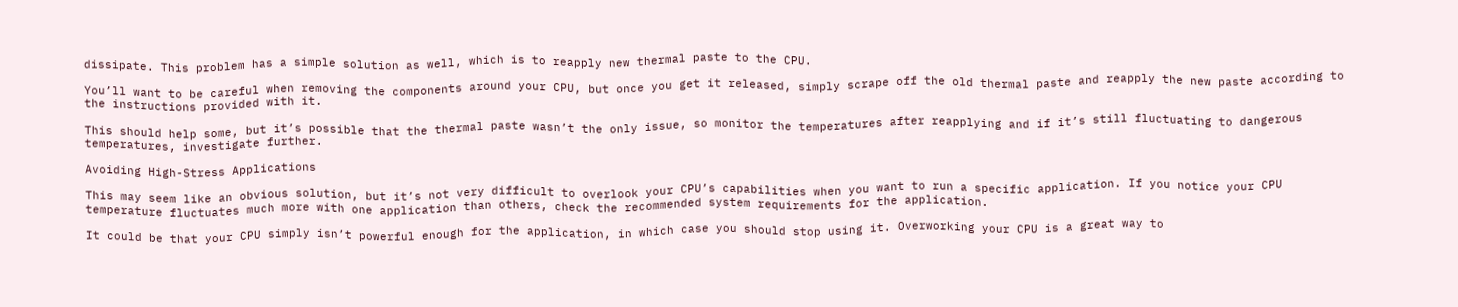dissipate. This problem has a simple solution as well, which is to reapply new thermal paste to the CPU.

You’ll want to be careful when removing the components around your CPU, but once you get it released, simply scrape off the old thermal paste and reapply the new paste according to the instructions provided with it.

This should help some, but it’s possible that the thermal paste wasn’t the only issue, so monitor the temperatures after reapplying and if it’s still fluctuating to dangerous temperatures, investigate further.

Avoiding High-Stress Applications

This may seem like an obvious solution, but it’s not very difficult to overlook your CPU’s capabilities when you want to run a specific application. If you notice your CPU temperature fluctuates much more with one application than others, check the recommended system requirements for the application.

It could be that your CPU simply isn’t powerful enough for the application, in which case you should stop using it. Overworking your CPU is a great way to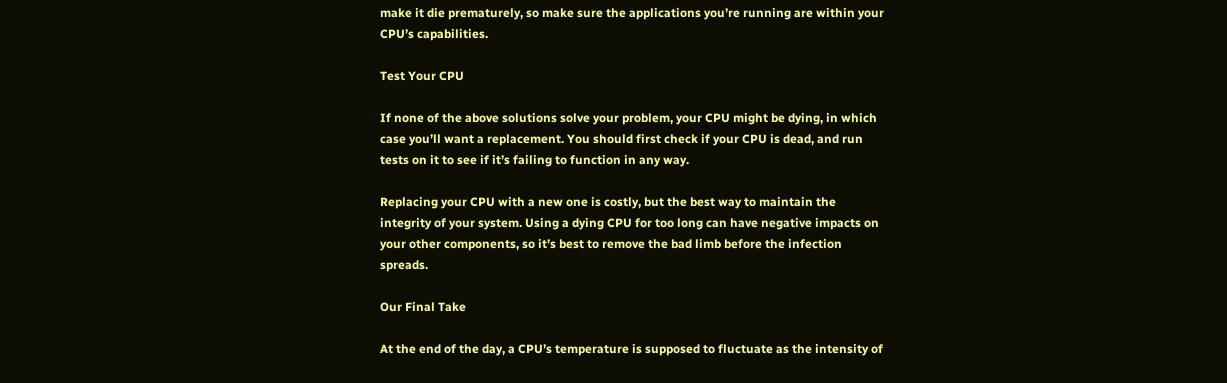make it die prematurely, so make sure the applications you’re running are within your CPU’s capabilities.

Test Your CPU

If none of the above solutions solve your problem, your CPU might be dying, in which case you’ll want a replacement. You should first check if your CPU is dead, and run tests on it to see if it’s failing to function in any way.

Replacing your CPU with a new one is costly, but the best way to maintain the integrity of your system. Using a dying CPU for too long can have negative impacts on your other components, so it’s best to remove the bad limb before the infection spreads.

Our Final Take

At the end of the day, a CPU’s temperature is supposed to fluctuate as the intensity of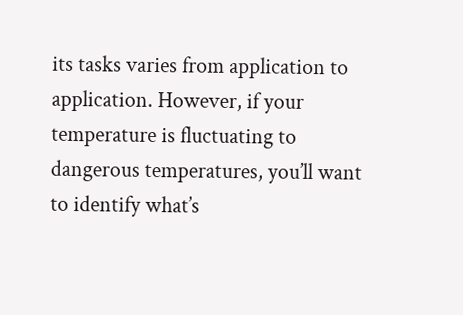its tasks varies from application to application. However, if your temperature is fluctuating to dangerous temperatures, you’ll want to identify what’s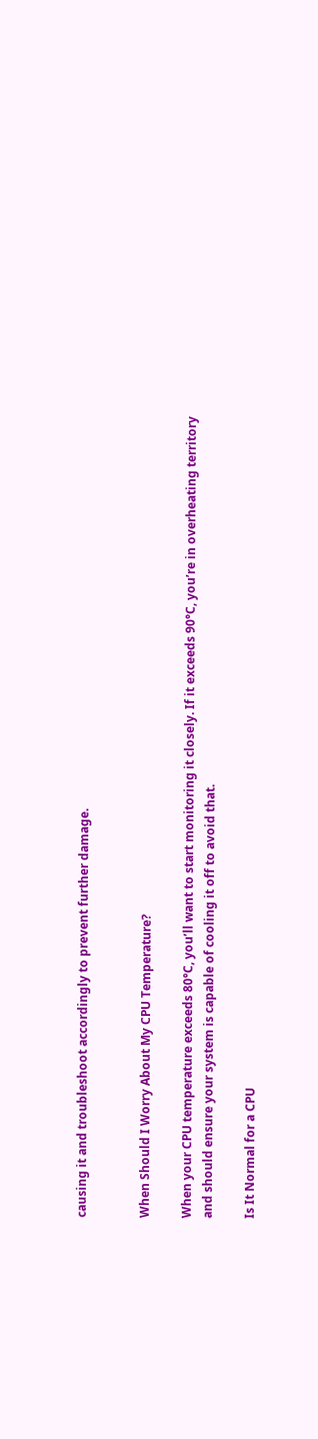causing it and troubleshoot accordingly to prevent further damage.


When Should I Worry About My CPU Temperature?

When your CPU temperature exceeds 80°C, you’ll want to start monitoring it closely. If it exceeds 90°C, you’re in overheating territory and should ensure your system is capable of cooling it off to avoid that.

Is It Normal for a CPU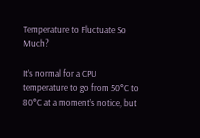Temperature to Fluctuate So Much?

It’s normal for a CPU temperature to go from 50°C to 80°C at a moment’s notice, but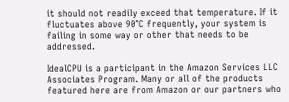it should not readily exceed that temperature. If it fluctuates above 90°C frequently, your system is failing in some way or other that needs to be addressed.

IdealCPU is a participant in the Amazon Services LLC Associates Program. Many or all of the products featured here are from Amazon or our partners who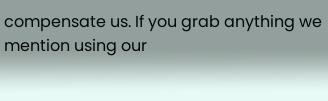compensate us. If you grab anything we mention using our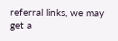referral links, we may get a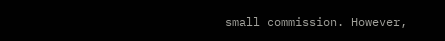small commission. However,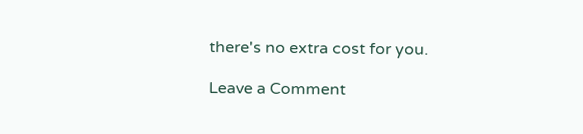there's no extra cost for you.

Leave a Comment